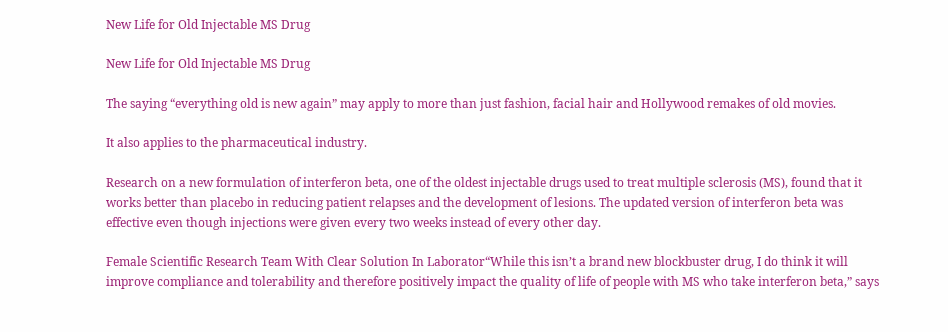New Life for Old Injectable MS Drug

New Life for Old Injectable MS Drug

The saying “everything old is new again” may apply to more than just fashion, facial hair and Hollywood remakes of old movies.

It also applies to the pharmaceutical industry.

Research on a new formulation of interferon beta, one of the oldest injectable drugs used to treat multiple sclerosis (MS), found that it works better than placebo in reducing patient relapses and the development of lesions. The updated version of interferon beta was effective even though injections were given every two weeks instead of every other day.

Female Scientific Research Team With Clear Solution In Laborator“While this isn’t a brand new blockbuster drug, I do think it will improve compliance and tolerability and therefore positively impact the quality of life of people with MS who take interferon beta,” says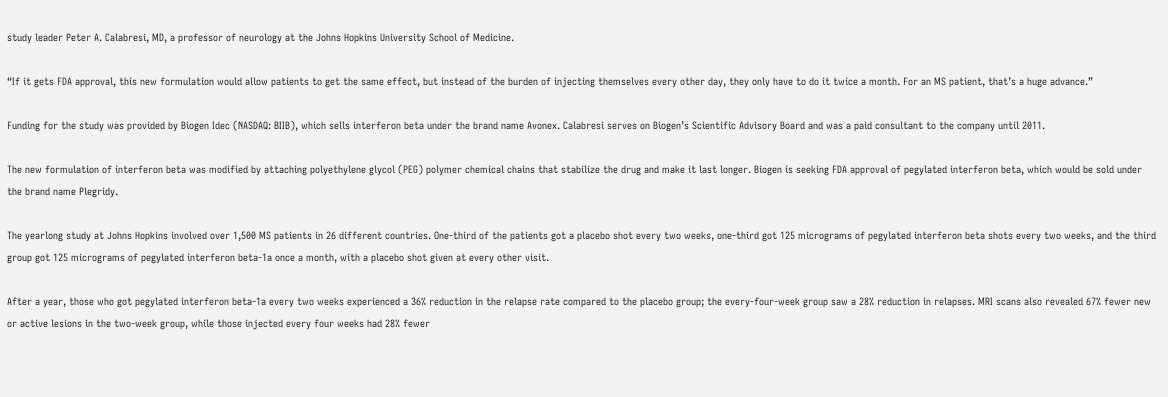study leader Peter A. Calabresi, MD, a professor of neurology at the Johns Hopkins University School of Medicine.

“If it gets FDA approval, this new formulation would allow patients to get the same effect, but instead of the burden of injecting themselves every other day, they only have to do it twice a month. For an MS patient, that’s a huge advance.”

Funding for the study was provided by Biogen Idec (NASDAQ: BIIB), which sells interferon beta under the brand name Avonex. Calabresi serves on Biogen’s Scientific Advisory Board and was a paid consultant to the company until 2011.

The new formulation of interferon beta was modified by attaching polyethylene glycol (PEG) polymer chemical chains that stabilize the drug and make it last longer. Biogen is seeking FDA approval of pegylated interferon beta, which would be sold under the brand name Plegridy.

The yearlong study at Johns Hopkins involved over 1,500 MS patients in 26 different countries. One-third of the patients got a placebo shot every two weeks, one-third got 125 micrograms of pegylated interferon beta shots every two weeks, and the third group got 125 micrograms of pegylated interferon beta-1a once a month, with a placebo shot given at every other visit.

After a year, those who got pegylated interferon beta-1a every two weeks experienced a 36% reduction in the relapse rate compared to the placebo group; the every-four-week group saw a 28% reduction in relapses. MRI scans also revealed 67% fewer new or active lesions in the two-week group, while those injected every four weeks had 28% fewer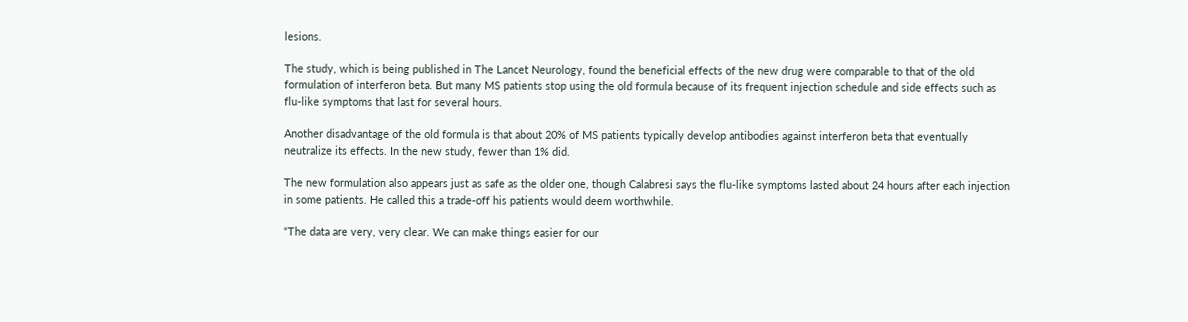lesions.

The study, which is being published in The Lancet Neurology, found the beneficial effects of the new drug were comparable to that of the old formulation of interferon beta. But many MS patients stop using the old formula because of its frequent injection schedule and side effects such as flu-like symptoms that last for several hours.

Another disadvantage of the old formula is that about 20% of MS patients typically develop antibodies against interferon beta that eventually neutralize its effects. In the new study, fewer than 1% did.

The new formulation also appears just as safe as the older one, though Calabresi says the flu-like symptoms lasted about 24 hours after each injection in some patients. He called this a trade-off his patients would deem worthwhile.

“The data are very, very clear. We can make things easier for our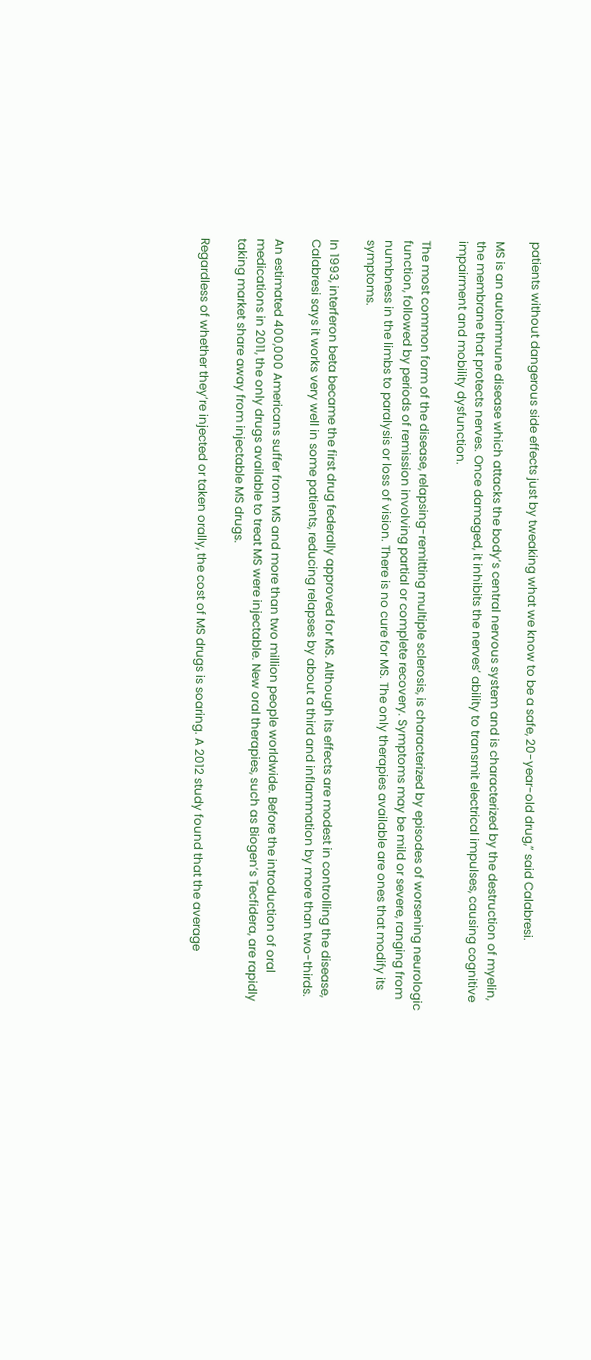patients without dangerous side effects just by tweaking what we know to be a safe, 20-year-old drug,” said Calabresi.

MS is an autoimmune disease which attacks the body’s central nervous system and is characterized by the destruction of myelin, the membrane that protects nerves. Once damaged, it inhibits the nerves’ ability to transmit electrical impulses, causing cognitive impairment and mobility dysfunction.

The most common form of the disease, relapsing-remitting multiple sclerosis, is characterized by episodes of worsening neurologic function, followed by periods of remission involving partial or complete recovery. Symptoms may be mild or severe, ranging from numbness in the limbs to paralysis or loss of vision. There is no cure for MS. The only therapies available are ones that modify its symptoms.

In 1993, interferon beta became the first drug federally approved for MS. Although its effects are modest in controlling the disease, Calabresi says it works very well in some patients, reducing relapses by about a third and inflammation by more than two-thirds.

An estimated 400,000 Americans suffer from MS and more than two million people worldwide. Before the introduction of oral medications in 2011, the only drugs available to treat MS were injectable. New oral therapies, such as Biogen’s Tecfidera, are rapidly taking market share away from injectable MS drugs.

Regardless of whether they’re injected or taken orally, the cost of MS drugs is soaring. A 2012 study found that the average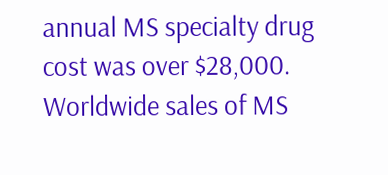annual MS specialty drug cost was over $28,000. Worldwide sales of MS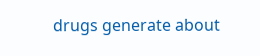drugs generate about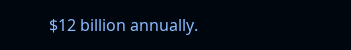$12 billion annually.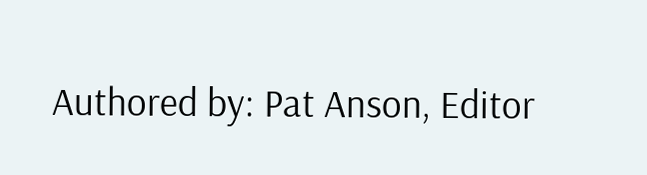Authored by: Pat Anson, Editor